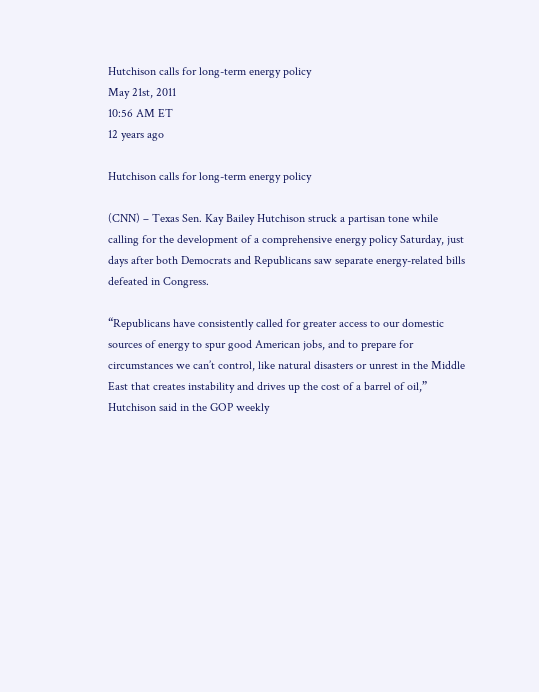Hutchison calls for long-term energy policy
May 21st, 2011
10:56 AM ET
12 years ago

Hutchison calls for long-term energy policy

(CNN) – Texas Sen. Kay Bailey Hutchison struck a partisan tone while calling for the development of a comprehensive energy policy Saturday, just days after both Democrats and Republicans saw separate energy-related bills defeated in Congress.

“Republicans have consistently called for greater access to our domestic sources of energy to spur good American jobs, and to prepare for circumstances we can’t control, like natural disasters or unrest in the Middle East that creates instability and drives up the cost of a barrel of oil,” Hutchison said in the GOP weekly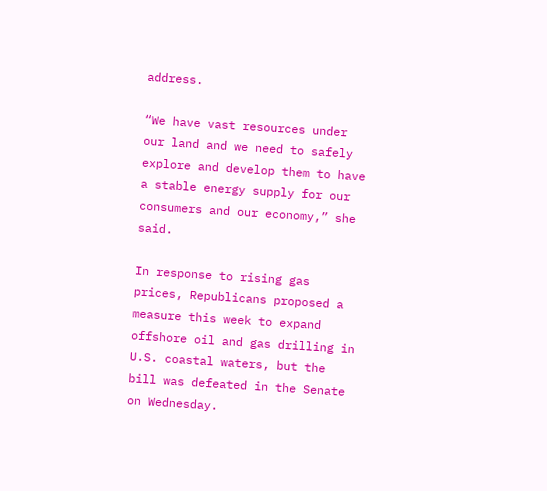address.

“We have vast resources under our land and we need to safely explore and develop them to have a stable energy supply for our consumers and our economy,” she said.

In response to rising gas prices, Republicans proposed a measure this week to expand offshore oil and gas drilling in U.S. coastal waters, but the bill was defeated in the Senate on Wednesday.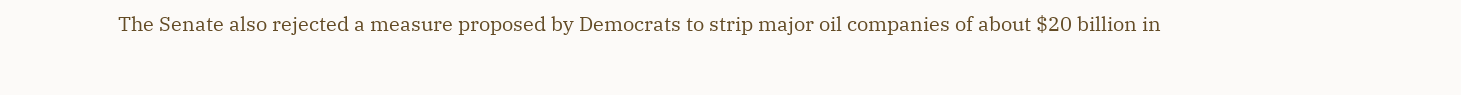The Senate also rejected a measure proposed by Democrats to strip major oil companies of about $20 billion in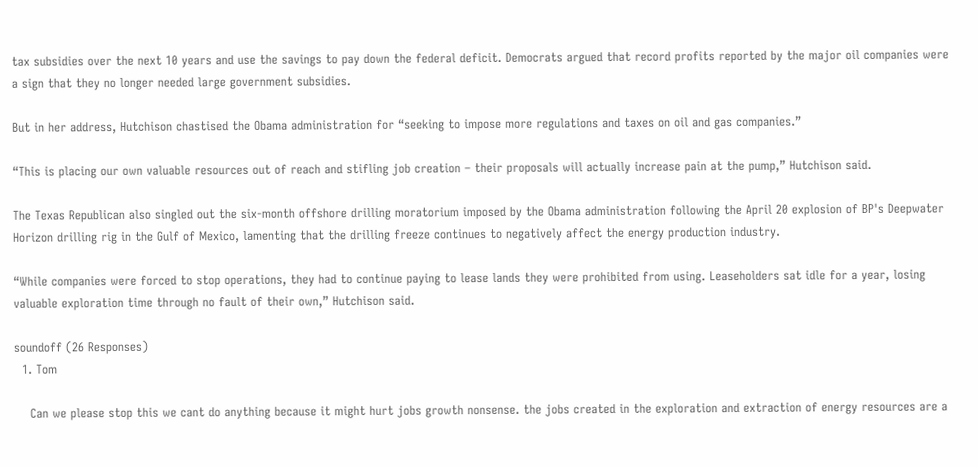tax subsidies over the next 10 years and use the savings to pay down the federal deficit. Democrats argued that record profits reported by the major oil companies were a sign that they no longer needed large government subsidies.

But in her address, Hutchison chastised the Obama administration for “seeking to impose more regulations and taxes on oil and gas companies.”

“This is placing our own valuable resources out of reach and stifling job creation – their proposals will actually increase pain at the pump,” Hutchison said.

The Texas Republican also singled out the six-month offshore drilling moratorium imposed by the Obama administration following the April 20 explosion of BP's Deepwater Horizon drilling rig in the Gulf of Mexico, lamenting that the drilling freeze continues to negatively affect the energy production industry.

“While companies were forced to stop operations, they had to continue paying to lease lands they were prohibited from using. Leaseholders sat idle for a year, losing valuable exploration time through no fault of their own,” Hutchison said.

soundoff (26 Responses)
  1. Tom

    Can we please stop this we cant do anything because it might hurt jobs growth nonsense. the jobs created in the exploration and extraction of energy resources are a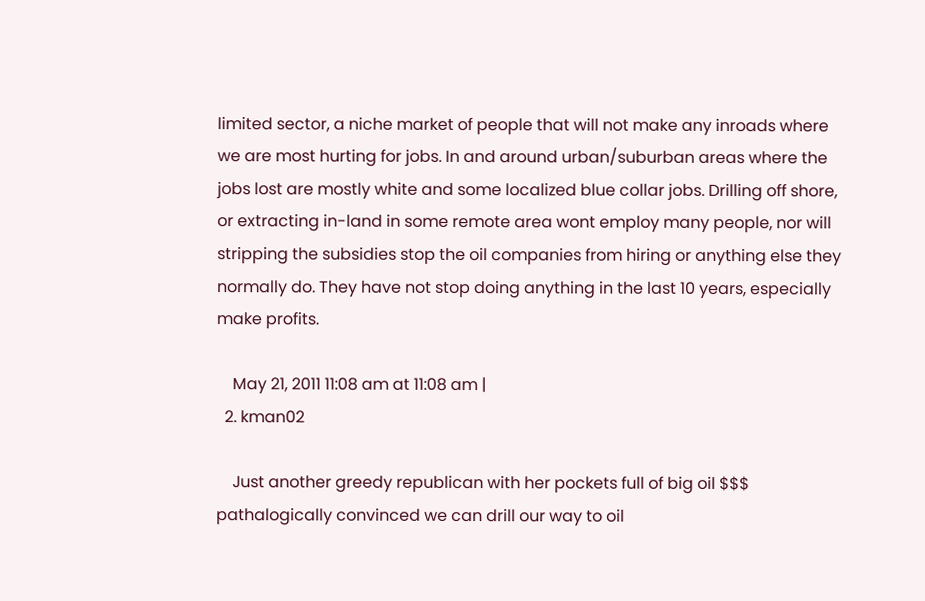limited sector, a niche market of people that will not make any inroads where we are most hurting for jobs. In and around urban/suburban areas where the jobs lost are mostly white and some localized blue collar jobs. Drilling off shore, or extracting in-land in some remote area wont employ many people, nor will stripping the subsidies stop the oil companies from hiring or anything else they normally do. They have not stop doing anything in the last 10 years, especially make profits.

    May 21, 2011 11:08 am at 11:08 am |
  2. kman02

    Just another greedy republican with her pockets full of big oil $$$ pathalogically convinced we can drill our way to oil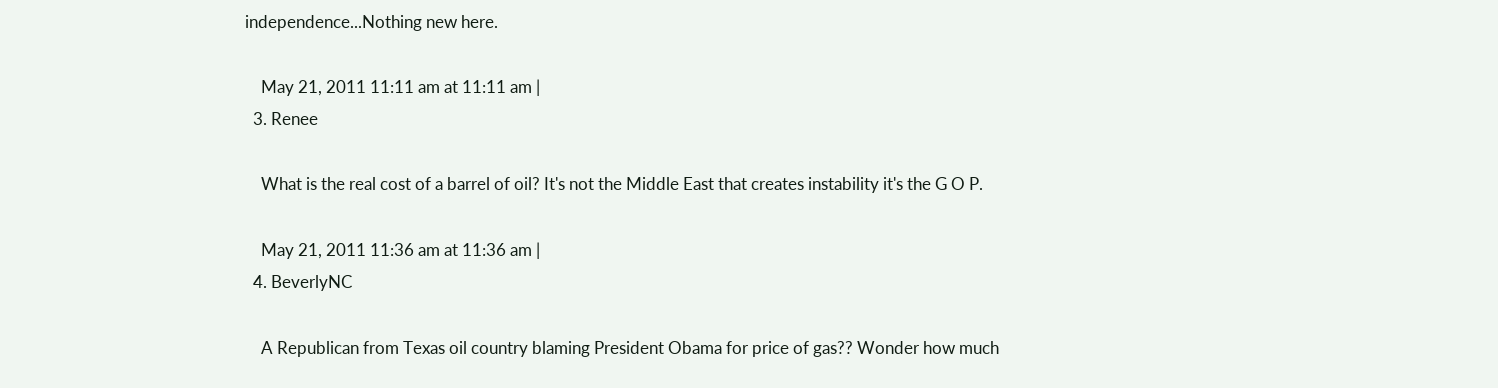independence...Nothing new here.

    May 21, 2011 11:11 am at 11:11 am |
  3. Renee

    What is the real cost of a barrel of oil? It's not the Middle East that creates instability it's the G O P.

    May 21, 2011 11:36 am at 11:36 am |
  4. BeverlyNC

    A Republican from Texas oil country blaming President Obama for price of gas?? Wonder how much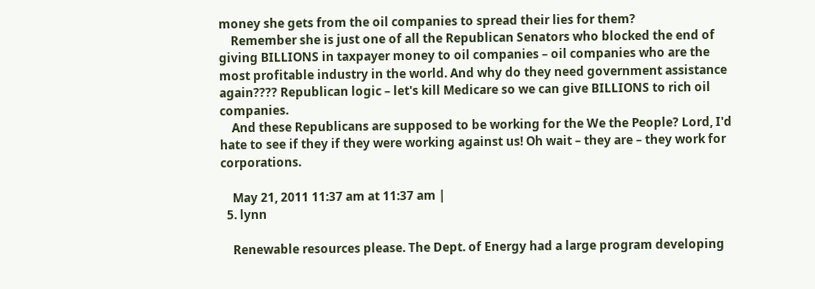money she gets from the oil companies to spread their lies for them?
    Remember she is just one of all the Republican Senators who blocked the end of giving BILLIONS in taxpayer money to oil companies – oil companies who are the most profitable industry in the world. And why do they need government assistance again???? Republican logic – let's kill Medicare so we can give BILLIONS to rich oil companies.
    And these Republicans are supposed to be working for the We the People? Lord, I'd hate to see if they if they were working against us! Oh wait – they are – they work for corporations.

    May 21, 2011 11:37 am at 11:37 am |
  5. lynn

    Renewable resources please. The Dept. of Energy had a large program developing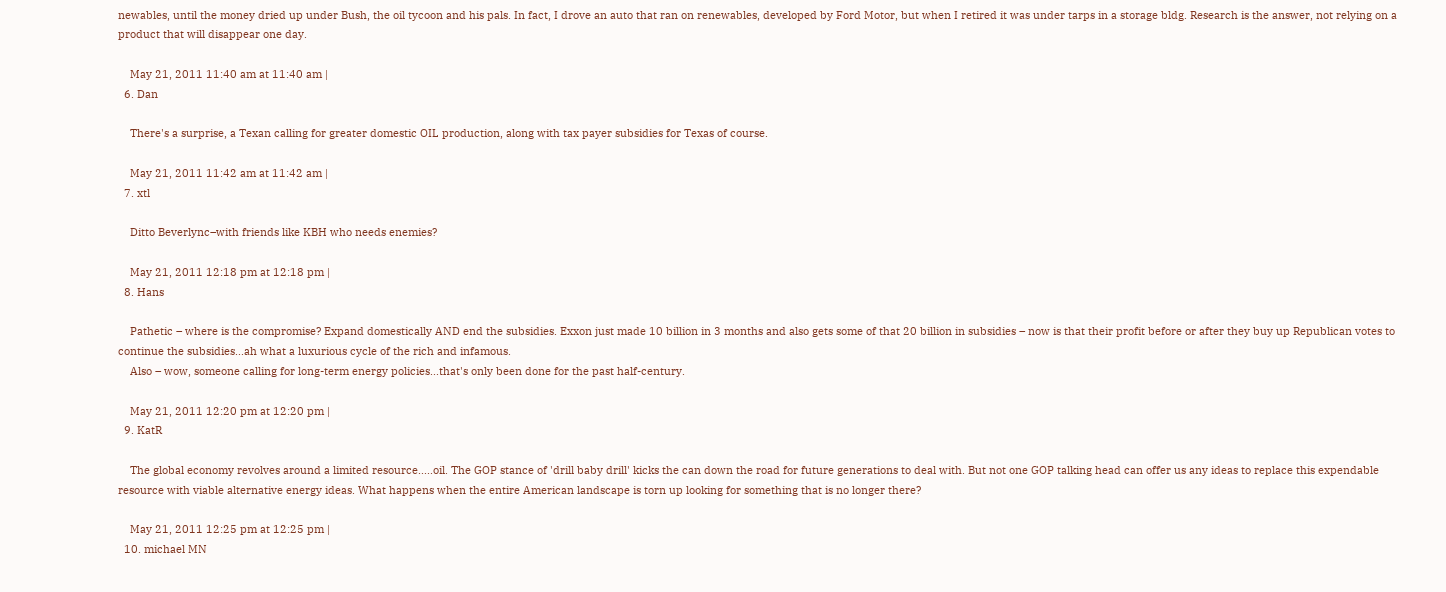newables, until the money dried up under Bush, the oil tycoon and his pals. In fact, I drove an auto that ran on renewables, developed by Ford Motor, but when I retired it was under tarps in a storage bldg. Research is the answer, not relying on a product that will disappear one day.

    May 21, 2011 11:40 am at 11:40 am |
  6. Dan

    There's a surprise, a Texan calling for greater domestic OIL production, along with tax payer subsidies for Texas of course.

    May 21, 2011 11:42 am at 11:42 am |
  7. xtl

    Ditto Beverlync–with friends like KBH who needs enemies?

    May 21, 2011 12:18 pm at 12:18 pm |
  8. Hans

    Pathetic – where is the compromise? Expand domestically AND end the subsidies. Exxon just made 10 billion in 3 months and also gets some of that 20 billion in subsidies – now is that their profit before or after they buy up Republican votes to continue the subsidies...ah what a luxurious cycle of the rich and infamous.
    Also – wow, someone calling for long-term energy policies...that's only been done for the past half-century.

    May 21, 2011 12:20 pm at 12:20 pm |
  9. KatR

    The global economy revolves around a limited resource.....oil. The GOP stance of 'drill baby drill' kicks the can down the road for future generations to deal with. But not one GOP talking head can offer us any ideas to replace this expendable resource with viable alternative energy ideas. What happens when the entire American landscape is torn up looking for something that is no longer there?

    May 21, 2011 12:25 pm at 12:25 pm |
  10. michael MN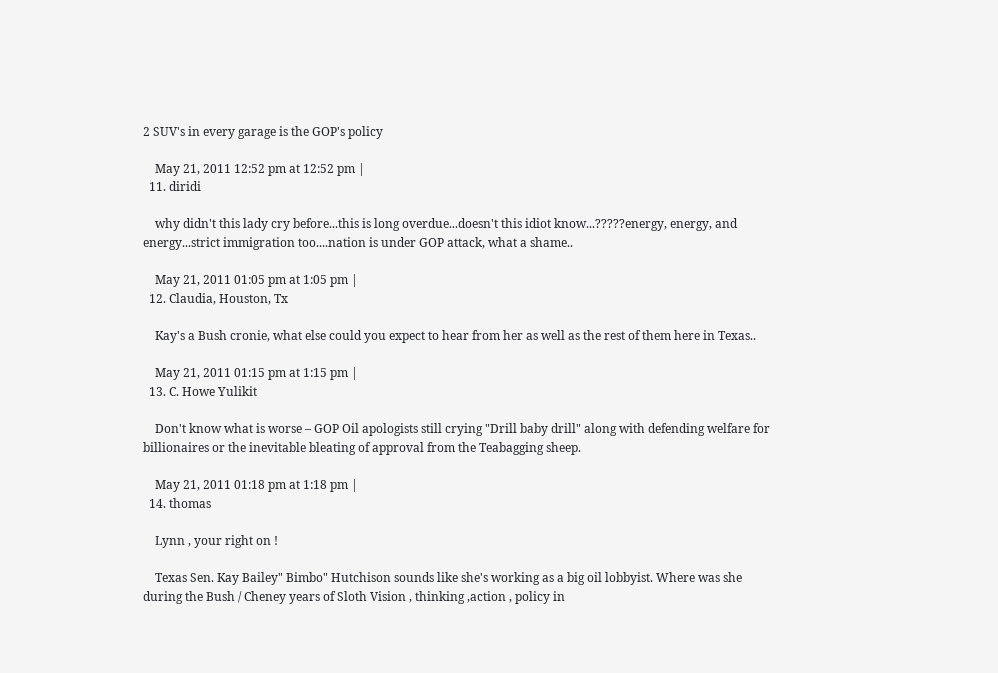2 SUV's in every garage is the GOP's policy

    May 21, 2011 12:52 pm at 12:52 pm |
  11. diridi

    why didn't this lady cry before...this is long overdue...doesn't this idiot know...?????energy, energy, and energy...strict immigration too....nation is under GOP attack, what a shame..

    May 21, 2011 01:05 pm at 1:05 pm |
  12. Claudia, Houston, Tx

    Kay's a Bush cronie, what else could you expect to hear from her as well as the rest of them here in Texas..

    May 21, 2011 01:15 pm at 1:15 pm |
  13. C. Howe Yulikit

    Don't know what is worse – GOP Oil apologists still crying "Drill baby drill" along with defending welfare for billionaires or the inevitable bleating of approval from the Teabagging sheep.

    May 21, 2011 01:18 pm at 1:18 pm |
  14. thomas

    Lynn , your right on !

    Texas Sen. Kay Bailey" Bimbo" Hutchison sounds like she's working as a big oil lobbyist. Where was she during the Bush / Cheney years of Sloth Vision , thinking ,action , policy in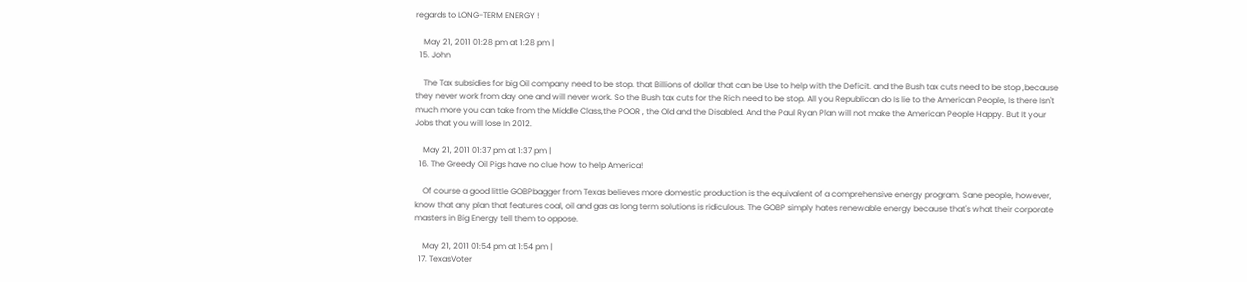regards to LONG-TERM ENERGY !

    May 21, 2011 01:28 pm at 1:28 pm |
  15. John

    The Tax subsidies for big Oil company need to be stop. that Billions of dollar that can be Use to help with the Deficit. and the Bush tax cuts need to be stop ,because they never work from day one and will never work. So the Bush tax cuts for the Rich need to be stop. All you Republican do Is lie to the American People, Is there Isn't much more you can take from the Middle Class,the POOR , the Old and the Disabled. And the Paul Ryan Plan will not make the American People Happy. But It your Jobs that you will lose In 2012.

    May 21, 2011 01:37 pm at 1:37 pm |
  16. The Greedy Oil Pigs have no clue how to help America!

    Of course a good little GOBPbagger from Texas believes more domestic production is the equivalent of a comprehensive energy program. Sane people, however, know that any plan that features coal, oil and gas as long term solutions is ridiculous. The GOBP simply hates renewable energy because that's what their corporate masters in Big Energy tell them to oppose.

    May 21, 2011 01:54 pm at 1:54 pm |
  17. TexasVoter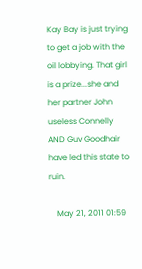Kay Bay is just trying to get a job with the oil lobbying. That girl is a prize...she and her partner John useless Connelly AND Guv Goodhair have led this state to ruin.

    May 21, 2011 01:59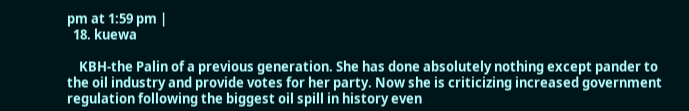pm at 1:59 pm |
  18. kuewa

    KBH-the Palin of a previous generation. She has done absolutely nothing except pander to the oil industry and provide votes for her party. Now she is criticizing increased government regulation following the biggest oil spill in history even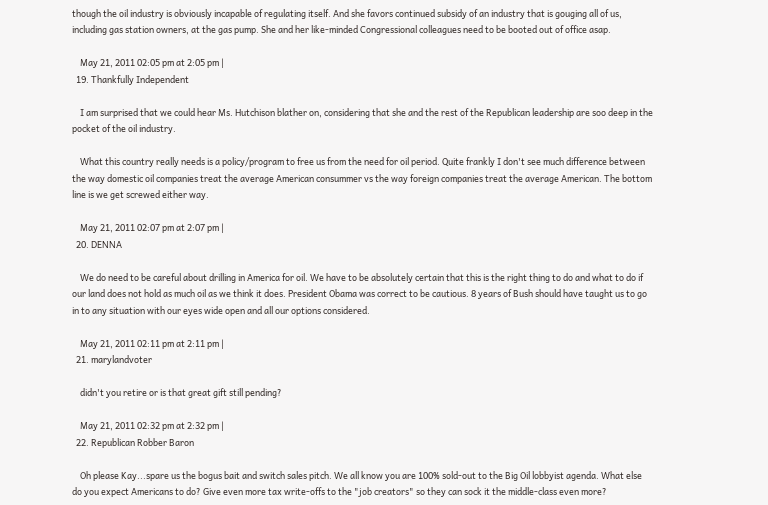though the oil industry is obviously incapable of regulating itself. And she favors continued subsidy of an industry that is gouging all of us, including gas station owners, at the gas pump. She and her like-minded Congressional colleagues need to be booted out of office asap.

    May 21, 2011 02:05 pm at 2:05 pm |
  19. Thankfully Independent

    I am surprised that we could hear Ms. Hutchison blather on, considering that she and the rest of the Republican leadership are soo deep in the pocket of the oil industry.

    What this country really needs is a policy/program to free us from the need for oil period. Quite frankly I don't see much difference between the way domestic oil companies treat the average American consummer vs the way foreign companies treat the average American. The bottom line is we get screwed either way.

    May 21, 2011 02:07 pm at 2:07 pm |
  20. DENNA

    We do need to be careful about drilling in America for oil. We have to be absolutely certain that this is the right thing to do and what to do if our land does not hold as much oil as we think it does. President Obama was correct to be cautious. 8 years of Bush should have taught us to go in to any situation with our eyes wide open and all our options considered.

    May 21, 2011 02:11 pm at 2:11 pm |
  21. marylandvoter

    didn't you retire or is that great gift still pending?

    May 21, 2011 02:32 pm at 2:32 pm |
  22. Republican Robber Baron

    Oh please Kay...spare us the bogus bait and switch sales pitch. We all know you are 100% sold-out to the Big Oil lobbyist agenda. What else do you expect Americans to do? Give even more tax write-offs to the "job creators" so they can sock it the middle-class even more?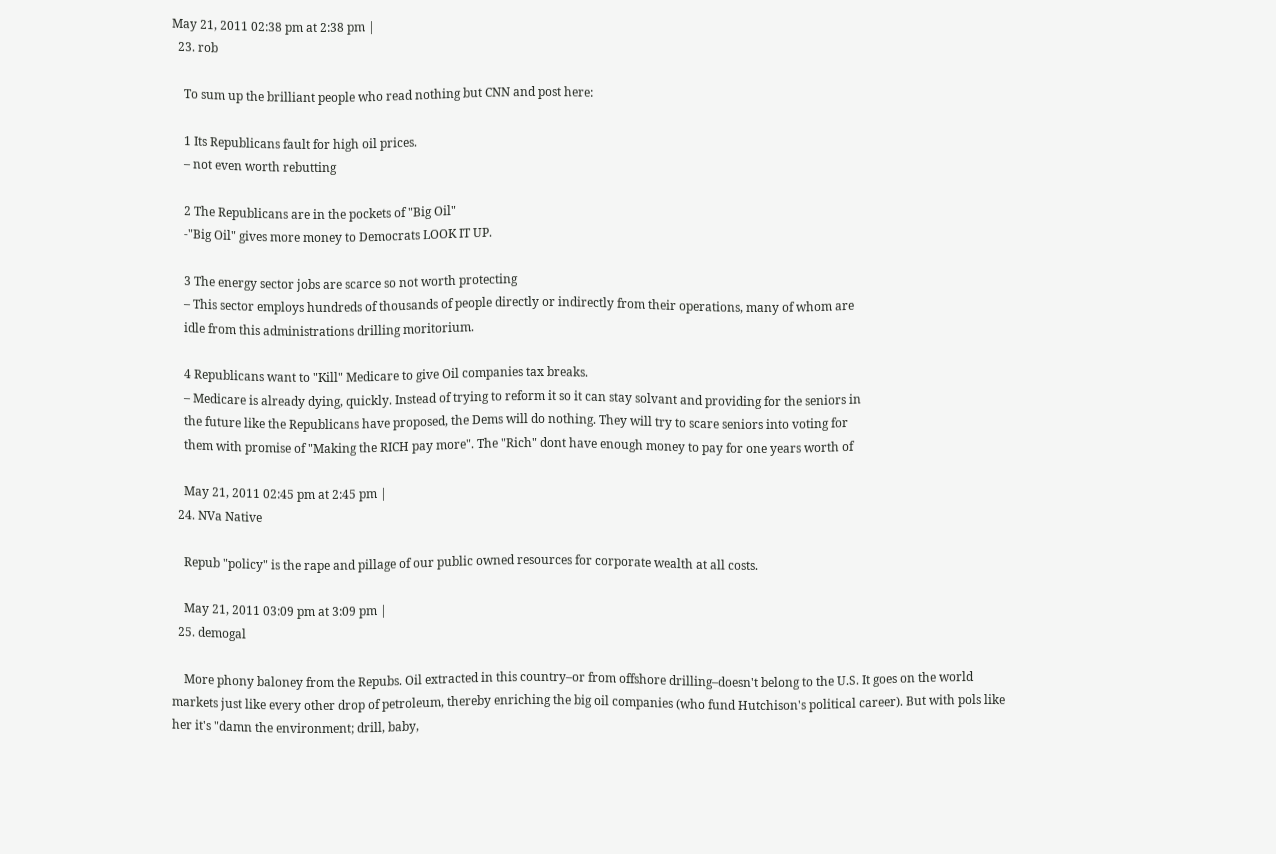May 21, 2011 02:38 pm at 2:38 pm |
  23. rob

    To sum up the brilliant people who read nothing but CNN and post here:

    1 Its Republicans fault for high oil prices.
    – not even worth rebutting

    2 The Republicans are in the pockets of "Big Oil"
    -"Big Oil" gives more money to Democrats LOOK IT UP.

    3 The energy sector jobs are scarce so not worth protecting
    – This sector employs hundreds of thousands of people directly or indirectly from their operations, many of whom are
    idle from this administrations drilling moritorium.

    4 Republicans want to "Kill" Medicare to give Oil companies tax breaks.
    – Medicare is already dying, quickly. Instead of trying to reform it so it can stay solvant and providing for the seniors in
    the future like the Republicans have proposed, the Dems will do nothing. They will try to scare seniors into voting for
    them with promise of "Making the RICH pay more". The "Rich" dont have enough money to pay for one years worth of

    May 21, 2011 02:45 pm at 2:45 pm |
  24. NVa Native

    Repub "policy" is the rape and pillage of our public owned resources for corporate wealth at all costs.

    May 21, 2011 03:09 pm at 3:09 pm |
  25. demogal

    More phony baloney from the Repubs. Oil extracted in this country–or from offshore drilling–doesn't belong to the U.S. It goes on the world markets just like every other drop of petroleum, thereby enriching the big oil companies (who fund Hutchison's political career). But with pols like her it's "damn the environment; drill, baby,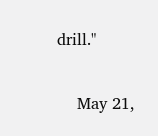drill."

    May 21,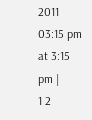2011 03:15 pm at 3:15 pm |
1 2